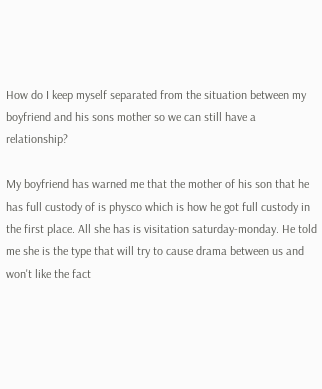How do I keep myself separated from the situation between my boyfriend and his sons mother so we can still have a relationship?

My boyfriend has warned me that the mother of his son that he has full custody of is physco which is how he got full custody in the first place. All she has is visitation saturday-monday. He told me she is the type that will try to cause drama between us and won't like the fact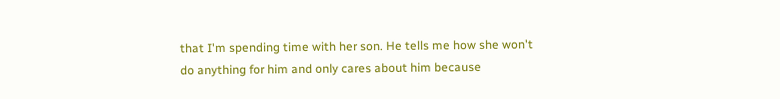that I'm spending time with her son. He tells me how she won't do anything for him and only cares about him because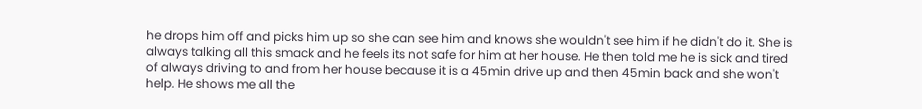he drops him off and picks him up so she can see him and knows she wouldn't see him if he didn't do it. She is always talking all this smack and he feels its not safe for him at her house. He then told me he is sick and tired of always driving to and from her house because it is a 45min drive up and then 45min back and she won't help. He shows me all the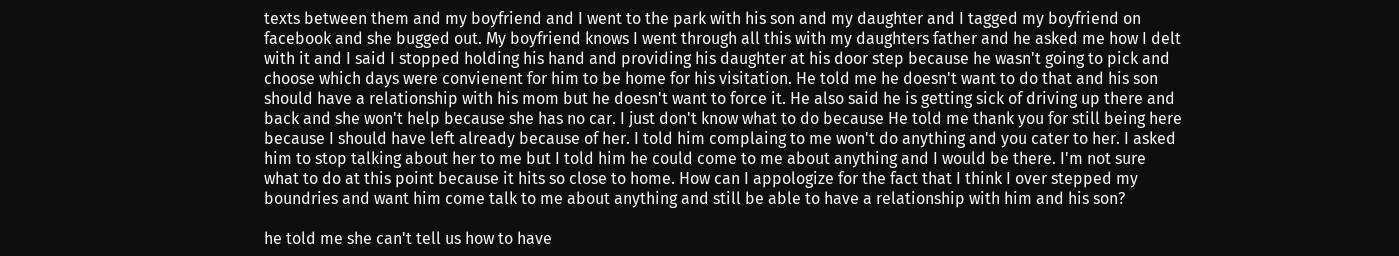texts between them and my boyfriend and I went to the park with his son and my daughter and I tagged my boyfriend on facebook and she bugged out. My boyfriend knows I went through all this with my daughters father and he asked me how I delt with it and I said I stopped holding his hand and providing his daughter at his door step because he wasn't going to pick and choose which days were convienent for him to be home for his visitation. He told me he doesn't want to do that and his son should have a relationship with his mom but he doesn't want to force it. He also said he is getting sick of driving up there and back and she won't help because she has no car. I just don't know what to do because He told me thank you for still being here because I should have left already because of her. I told him complaing to me won't do anything and you cater to her. I asked him to stop talking about her to me but I told him he could come to me about anything and I would be there. I'm not sure what to do at this point because it hits so close to home. How can I appologize for the fact that I think I over stepped my boundries and want him come talk to me about anything and still be able to have a relationship with him and his son?

he told me she can't tell us how to have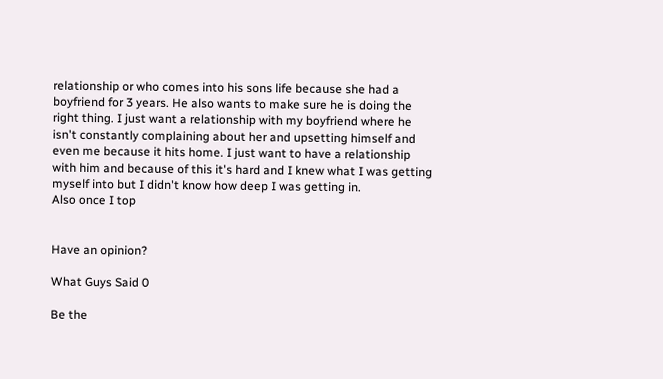relationship or who comes into his sons life because she had a boyfriend for 3 years. He also wants to make sure he is doing the right thing. I just want a relationship with my boyfriend where he isn't constantly complaining about her and upsetting himself and even me because it hits home. I just want to have a relationship with him and because of this it's hard and I knew what I was getting myself into but I didn't know how deep I was getting in.
Also once I top


Have an opinion?

What Guys Said 0

Be the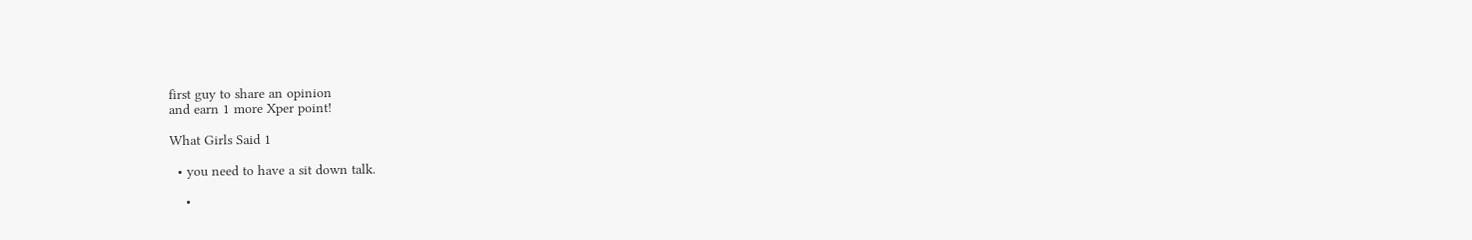first guy to share an opinion
and earn 1 more Xper point!

What Girls Said 1

  • you need to have a sit down talk.

    •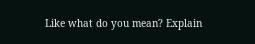Like what do you mean? Explain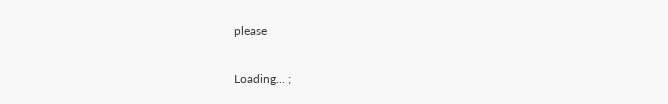please

Loading... ;